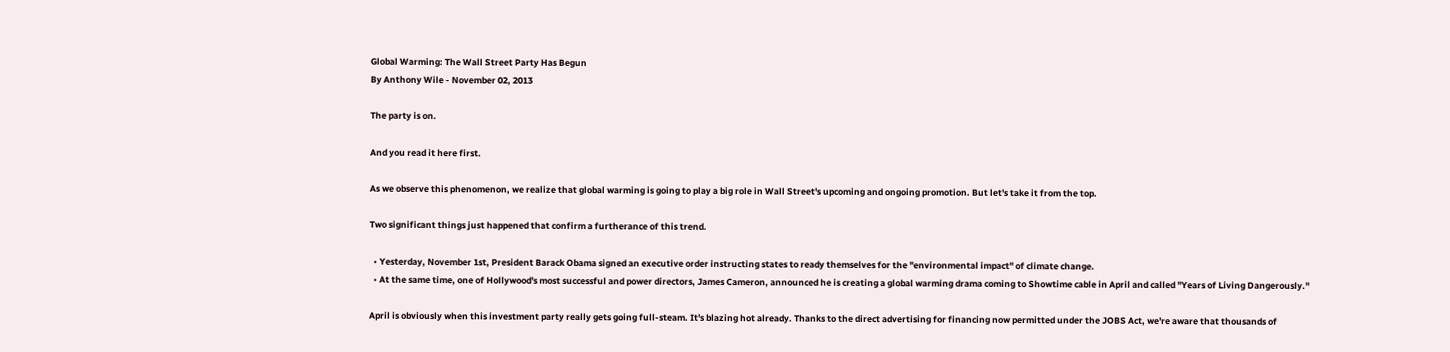Global Warming: The Wall Street Party Has Begun
By Anthony Wile - November 02, 2013

The party is on.

And you read it here first.

As we observe this phenomenon, we realize that global warming is going to play a big role in Wall Street's upcoming and ongoing promotion. But let's take it from the top.

Two significant things just happened that confirm a furtherance of this trend.

  • Yesterday, November 1st, President Barack Obama signed an executive order instructing states to ready themselves for the "environmental impact" of climate change.
  • At the same time, one of Hollywood's most successful and power directors, James Cameron, announced he is creating a global warming drama coming to Showtime cable in April and called "Years of Living Dangerously."

April is obviously when this investment party really gets going full-steam. It's blazing hot already. Thanks to the direct advertising for financing now permitted under the JOBS Act, we're aware that thousands of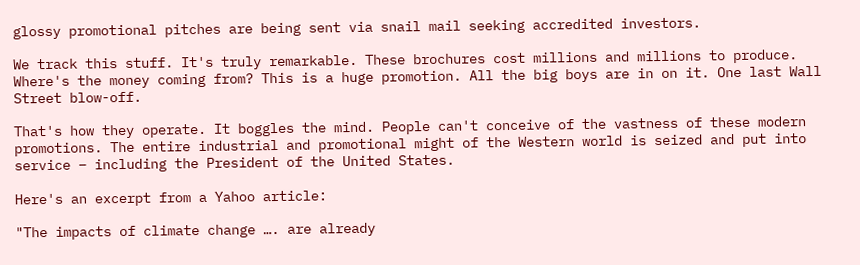glossy promotional pitches are being sent via snail mail seeking accredited investors.

We track this stuff. It's truly remarkable. These brochures cost millions and millions to produce. Where's the money coming from? This is a huge promotion. All the big boys are in on it. One last Wall Street blow-off.

That's how they operate. It boggles the mind. People can't conceive of the vastness of these modern promotions. The entire industrial and promotional might of the Western world is seized and put into service – including the President of the United States.

Here's an excerpt from a Yahoo article:

"The impacts of climate change …. are already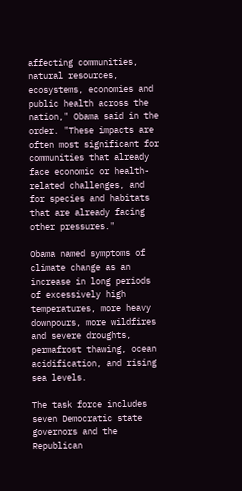affecting communities, natural resources, ecosystems, economies and public health across the nation," Obama said in the order. "These impacts are often most significant for communities that already face economic or health-related challenges, and for species and habitats that are already facing other pressures."

Obama named symptoms of climate change as an increase in long periods of excessively high temperatures, more heavy downpours, more wildfires and severe droughts, permafrost thawing, ocean acidification, and rising sea levels.

The task force includes seven Democratic state governors and the Republican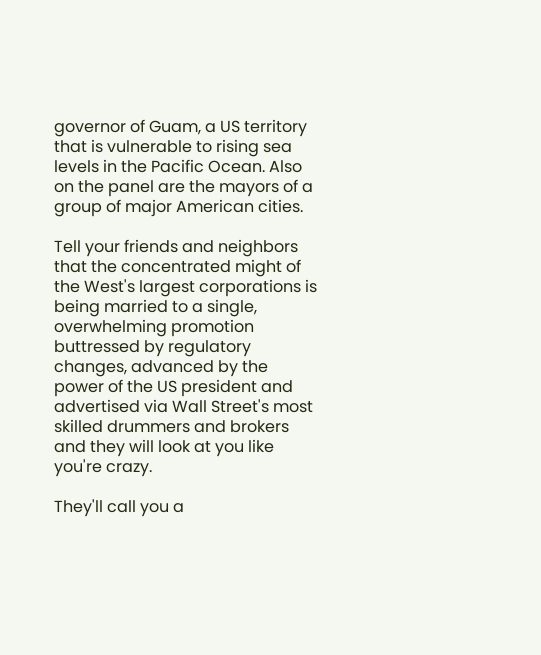governor of Guam, a US territory that is vulnerable to rising sea levels in the Pacific Ocean. Also on the panel are the mayors of a group of major American cities.

Tell your friends and neighbors that the concentrated might of the West's largest corporations is being married to a single, overwhelming promotion buttressed by regulatory changes, advanced by the power of the US president and advertised via Wall Street's most skilled drummers and brokers and they will look at you like you're crazy.

They'll call you a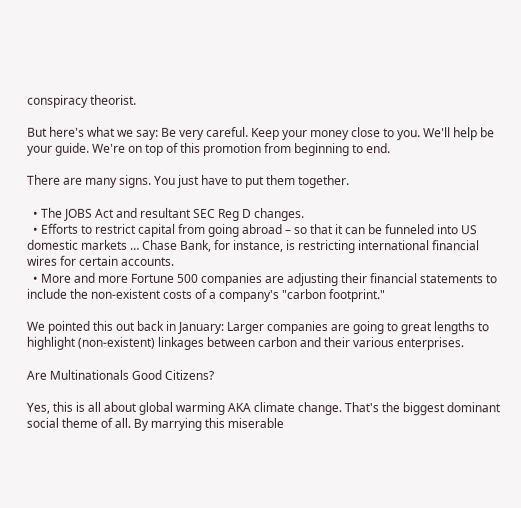conspiracy theorist.

But here's what we say: Be very careful. Keep your money close to you. We'll help be your guide. We're on top of this promotion from beginning to end.

There are many signs. You just have to put them together.

  • The JOBS Act and resultant SEC Reg D changes.
  • Efforts to restrict capital from going abroad – so that it can be funneled into US domestic markets … Chase Bank, for instance, is restricting international financial wires for certain accounts.
  • More and more Fortune 500 companies are adjusting their financial statements to include the non-existent costs of a company's "carbon footprint."

We pointed this out back in January: Larger companies are going to great lengths to highlight (non-existent) linkages between carbon and their various enterprises.

Are Multinationals Good Citizens?

Yes, this is all about global warming AKA climate change. That's the biggest dominant social theme of all. By marrying this miserable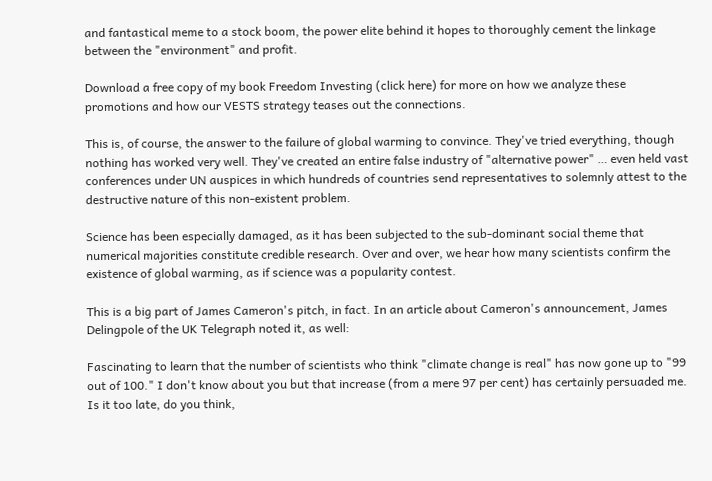and fantastical meme to a stock boom, the power elite behind it hopes to thoroughly cement the linkage between the "environment" and profit.

Download a free copy of my book Freedom Investing (click here) for more on how we analyze these promotions and how our VESTS strategy teases out the connections.

This is, of course, the answer to the failure of global warming to convince. They've tried everything, though nothing has worked very well. They've created an entire false industry of "alternative power" … even held vast conferences under UN auspices in which hundreds of countries send representatives to solemnly attest to the destructive nature of this non-existent problem.

Science has been especially damaged, as it has been subjected to the sub-dominant social theme that numerical majorities constitute credible research. Over and over, we hear how many scientists confirm the existence of global warming, as if science was a popularity contest.

This is a big part of James Cameron's pitch, in fact. In an article about Cameron's announcement, James Delingpole of the UK Telegraph noted it, as well:

Fascinating to learn that the number of scientists who think "climate change is real" has now gone up to "99 out of 100." I don't know about you but that increase (from a mere 97 per cent) has certainly persuaded me. Is it too late, do you think,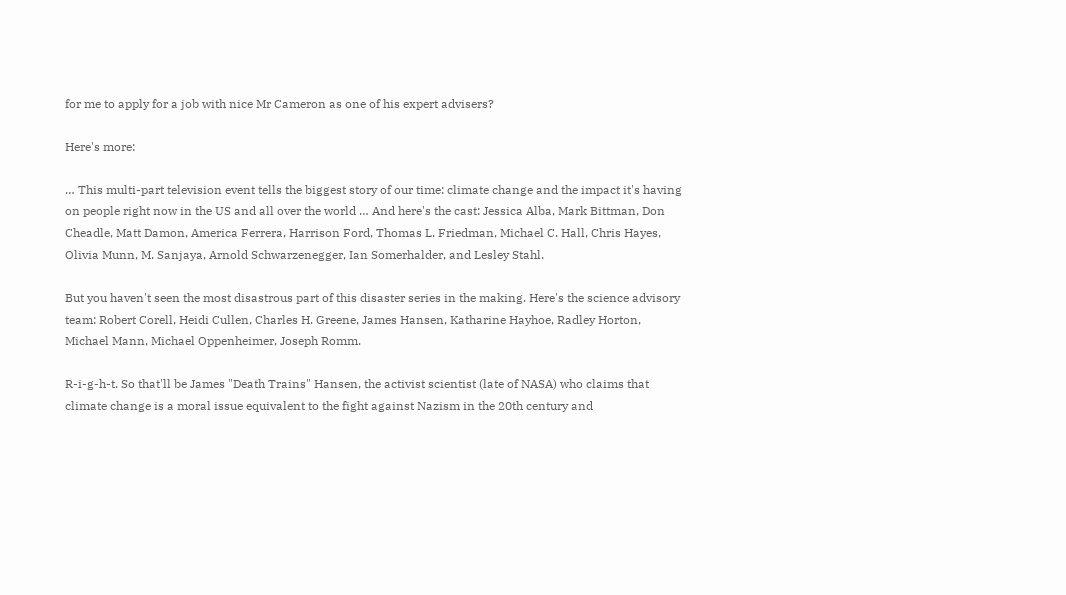for me to apply for a job with nice Mr Cameron as one of his expert advisers?

Here's more:

… This multi-part television event tells the biggest story of our time: climate change and the impact it's having on people right now in the US and all over the world … And here's the cast: Jessica Alba, Mark Bittman, Don Cheadle, Matt Damon, America Ferrera, Harrison Ford, Thomas L. Friedman, Michael C. Hall, Chris Hayes, Olivia Munn, M. Sanjaya, Arnold Schwarzenegger, Ian Somerhalder, and Lesley Stahl.

But you haven't seen the most disastrous part of this disaster series in the making. Here's the science advisory team: Robert Corell, Heidi Cullen, Charles H. Greene, James Hansen, Katharine Hayhoe, Radley Horton, Michael Mann, Michael Oppenheimer, Joseph Romm.

R-i-g-h-t. So that'll be James "Death Trains" Hansen, the activist scientist (late of NASA) who claims that climate change is a moral issue equivalent to the fight against Nazism in the 20th century and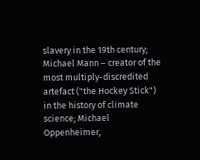slavery in the 19th century; Michael Mann – creator of the most multiply-discredited artefact ("the Hockey Stick") in the history of climate science; Michael Oppenheimer,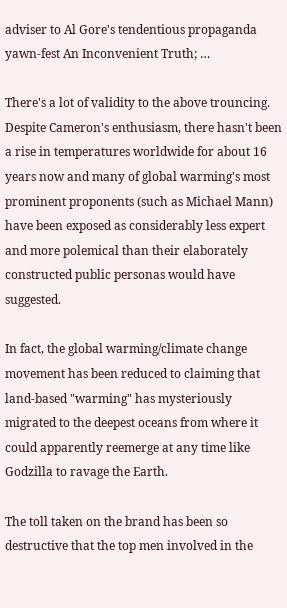adviser to Al Gore's tendentious propaganda yawn-fest An Inconvenient Truth; …

There's a lot of validity to the above trouncing. Despite Cameron's enthusiasm, there hasn't been a rise in temperatures worldwide for about 16 years now and many of global warming's most prominent proponents (such as Michael Mann) have been exposed as considerably less expert and more polemical than their elaborately constructed public personas would have suggested.

In fact, the global warming/climate change movement has been reduced to claiming that land-based "warming" has mysteriously migrated to the deepest oceans from where it could apparently reemerge at any time like Godzilla to ravage the Earth.

The toll taken on the brand has been so destructive that the top men involved in the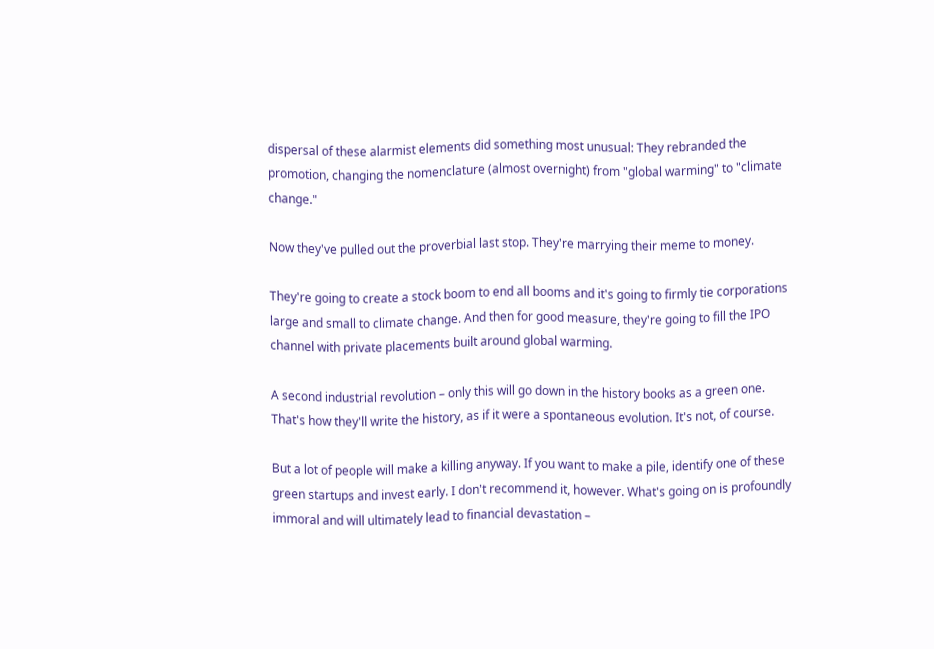dispersal of these alarmist elements did something most unusual: They rebranded the promotion, changing the nomenclature (almost overnight) from "global warming" to "climate change."

Now they've pulled out the proverbial last stop. They're marrying their meme to money.

They're going to create a stock boom to end all booms and it's going to firmly tie corporations large and small to climate change. And then for good measure, they're going to fill the IPO channel with private placements built around global warming.

A second industrial revolution – only this will go down in the history books as a green one. That's how they'll write the history, as if it were a spontaneous evolution. It's not, of course.

But a lot of people will make a killing anyway. If you want to make a pile, identify one of these green startups and invest early. I don't recommend it, however. What's going on is profoundly immoral and will ultimately lead to financial devastation –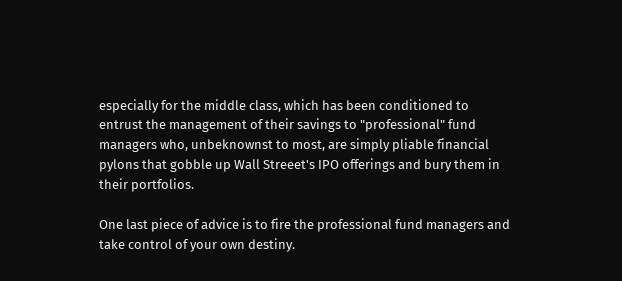especially for the middle class, which has been conditioned to entrust the management of their savings to "professional" fund managers who, unbeknownst to most, are simply pliable financial pylons that gobble up Wall Streeet's IPO offerings and bury them in their portfolios.

One last piece of advice is to fire the professional fund managers and take control of your own destiny.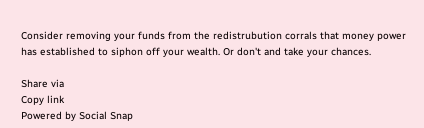Consider removing your funds from the redistrubution corrals that money power has established to siphon off your wealth. Or don't and take your chances.

Share via
Copy link
Powered by Social Snap